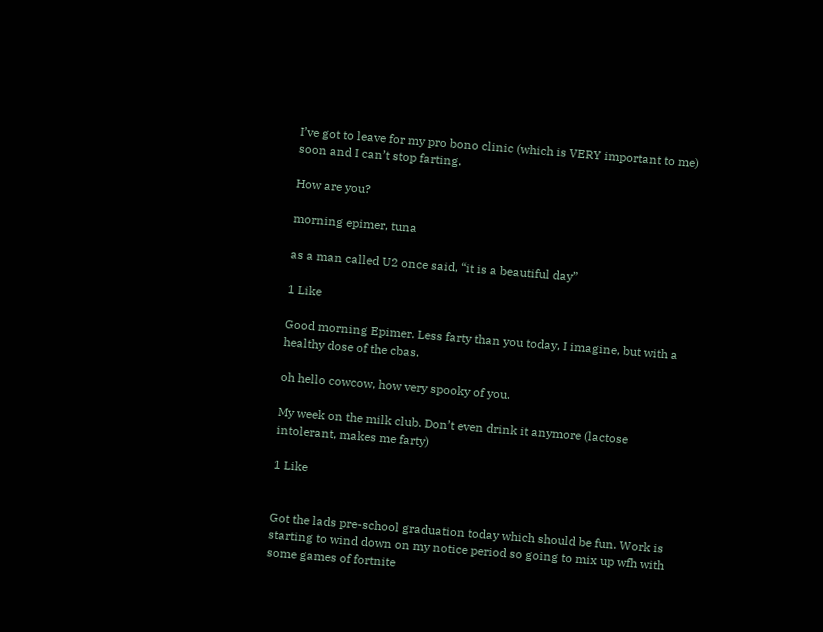I’ve got to leave for my pro bono clinic (which is VERY important to me) soon and I can’t stop farting.

How are you?

morning epimer, tuna

as a man called U2 once said, “it is a beautiful day”

1 Like

Good morning Epimer. Less farty than you today, I imagine, but with a healthy dose of the cbas.

oh hello cowcow, how very spooky of you.

My week on the milk club. Don’t even drink it anymore (lactose intolerant, makes me farty)

1 Like


Got the lads pre-school graduation today which should be fun. Work is starting to wind down on my notice period so going to mix up wfh with some games of fortnite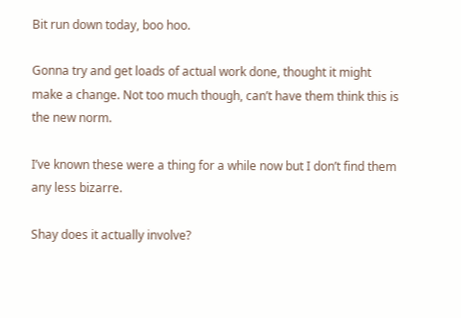Bit run down today, boo hoo.

Gonna try and get loads of actual work done, thought it might make a change. Not too much though, can’t have them think this is the new norm.

I’ve known these were a thing for a while now but I don’t find them any less bizarre.

Shay does it actually involve?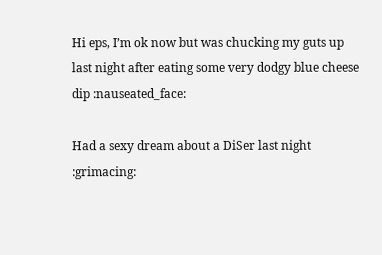Hi eps, I’m ok now but was chucking my guts up last night after eating some very dodgy blue cheese dip :nauseated_face:

Had a sexy dream about a DiSer last night :grimacing: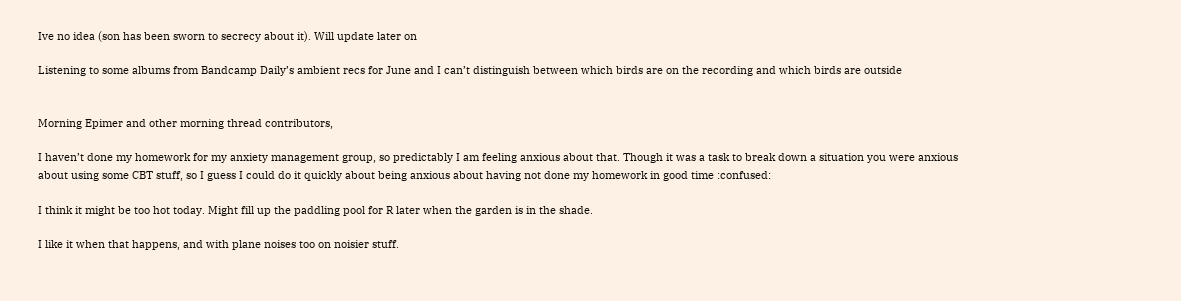Ive no idea (son has been sworn to secrecy about it). Will update later on

Listening to some albums from Bandcamp Daily’s ambient recs for June and I can’t distinguish between which birds are on the recording and which birds are outside


Morning Epimer and other morning thread contributors,

I haven’t done my homework for my anxiety management group, so predictably I am feeling anxious about that. Though it was a task to break down a situation you were anxious about using some CBT stuff, so I guess I could do it quickly about being anxious about having not done my homework in good time :confused:

I think it might be too hot today. Might fill up the paddling pool for R later when the garden is in the shade.

I like it when that happens, and with plane noises too on noisier stuff.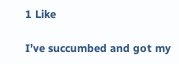1 Like

I’ve succumbed and got my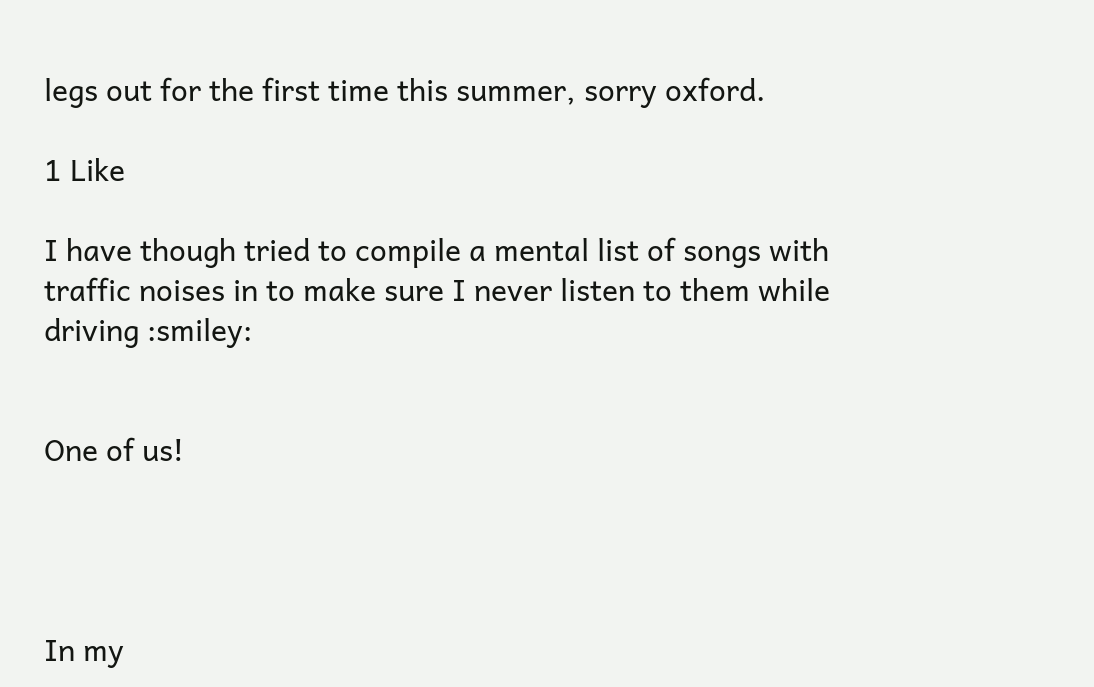legs out for the first time this summer, sorry oxford.

1 Like

I have though tried to compile a mental list of songs with traffic noises in to make sure I never listen to them while driving :smiley:


One of us!




In my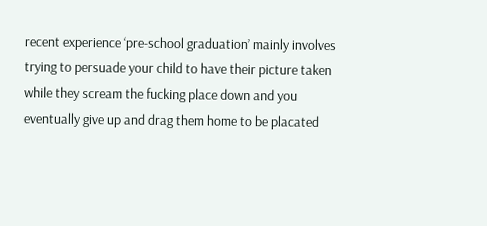recent experience ‘pre-school graduation’ mainly involves trying to persuade your child to have their picture taken while they scream the fucking place down and you eventually give up and drag them home to be placated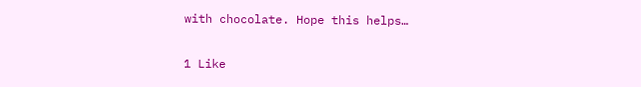with chocolate. Hope this helps…

1 Like